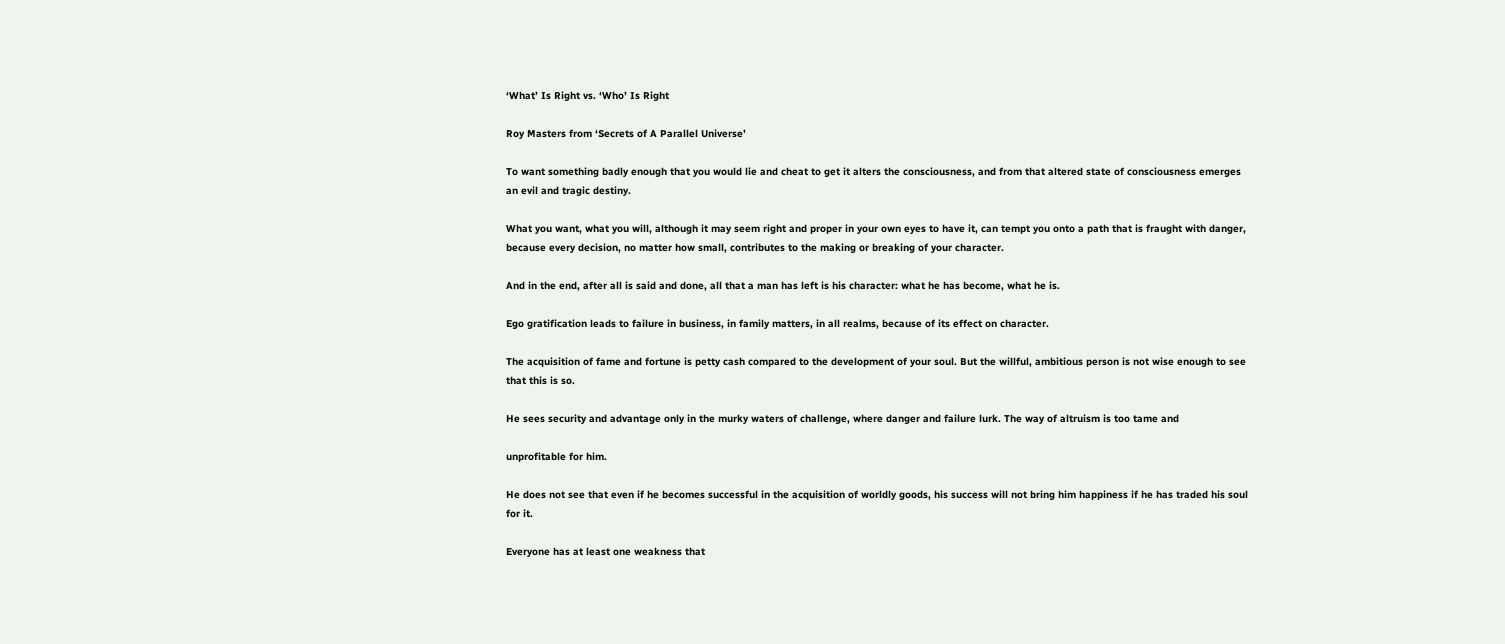‘What’ Is Right vs. ‘Who’ Is Right

Roy Masters from ‘Secrets of A Parallel Universe’

To want something badly enough that you would lie and cheat to get it alters the consciousness, and from that altered state of consciousness emerges an evil and tragic destiny.

What you want, what you will, although it may seem right and proper in your own eyes to have it, can tempt you onto a path that is fraught with danger, because every decision, no matter how small, contributes to the making or breaking of your character.

And in the end, after all is said and done, all that a man has left is his character: what he has become, what he is.

Ego gratification leads to failure in business, in family matters, in all realms, because of its effect on character.

The acquisition of fame and fortune is petty cash compared to the development of your soul. But the willful, ambitious person is not wise enough to see that this is so.

He sees security and advantage only in the murky waters of challenge, where danger and failure lurk. The way of altruism is too tame and

unprofitable for him.

He does not see that even if he becomes successful in the acquisition of worldly goods, his success will not bring him happiness if he has traded his soul for it.

Everyone has at least one weakness that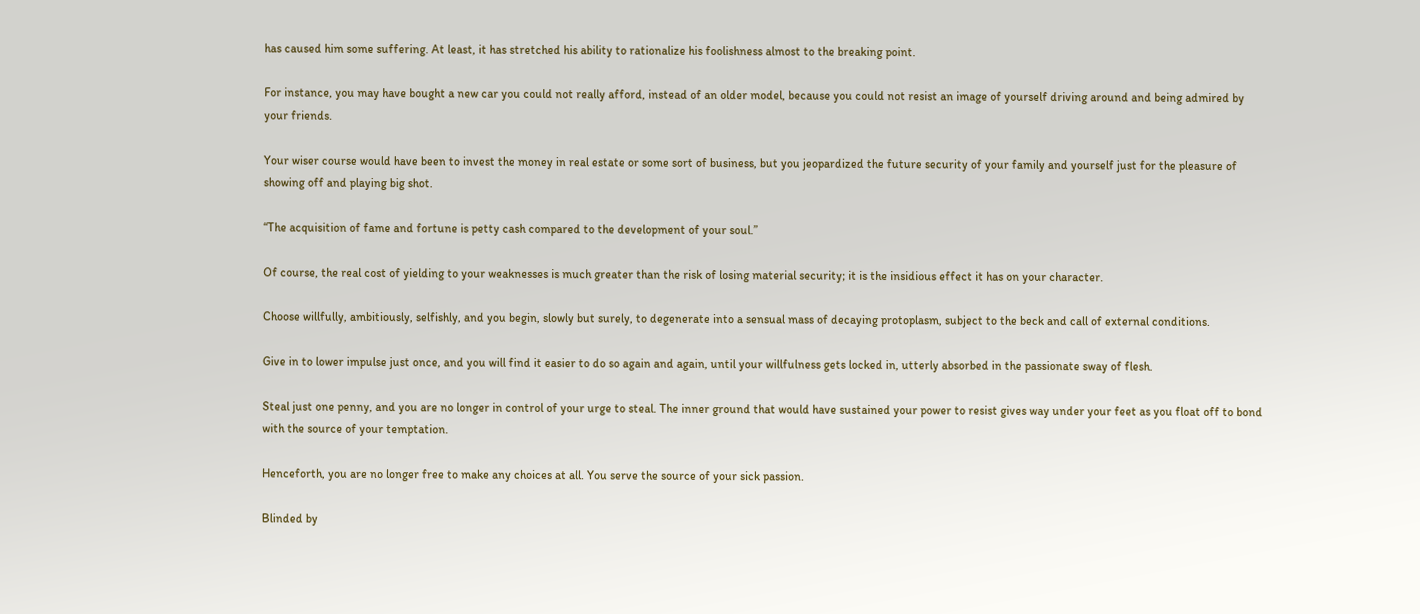has caused him some suffering. At least, it has stretched his ability to rationalize his foolishness almost to the breaking point.

For instance, you may have bought a new car you could not really afford, instead of an older model, because you could not resist an image of yourself driving around and being admired by your friends.

Your wiser course would have been to invest the money in real estate or some sort of business, but you jeopardized the future security of your family and yourself just for the pleasure of showing off and playing big shot.

“The acquisition of fame and fortune is petty cash compared to the development of your soul.”

Of course, the real cost of yielding to your weaknesses is much greater than the risk of losing material security; it is the insidious effect it has on your character.

Choose willfully, ambitiously, selfishly, and you begin, slowly but surely, to degenerate into a sensual mass of decaying protoplasm, subject to the beck and call of external conditions.

Give in to lower impulse just once, and you will find it easier to do so again and again, until your willfulness gets locked in, utterly absorbed in the passionate sway of flesh.

Steal just one penny, and you are no longer in control of your urge to steal. The inner ground that would have sustained your power to resist gives way under your feet as you float off to bond with the source of your temptation.

Henceforth, you are no longer free to make any choices at all. You serve the source of your sick passion.

Blinded by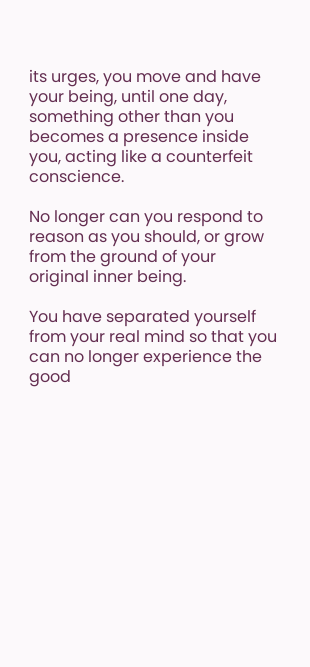its urges, you move and have your being, until one day, something other than you becomes a presence inside you, acting like a counterfeit conscience.

No longer can you respond to reason as you should, or grow from the ground of your original inner being.

You have separated yourself from your real mind so that you can no longer experience the good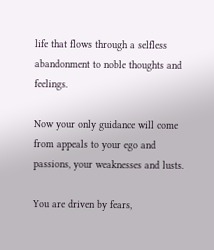life that flows through a selfless abandonment to noble thoughts and feelings.

Now your only guidance will come from appeals to your ego and passions, your weaknesses and lusts.

You are driven by fears,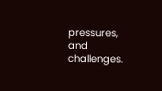pressures, and challenges.